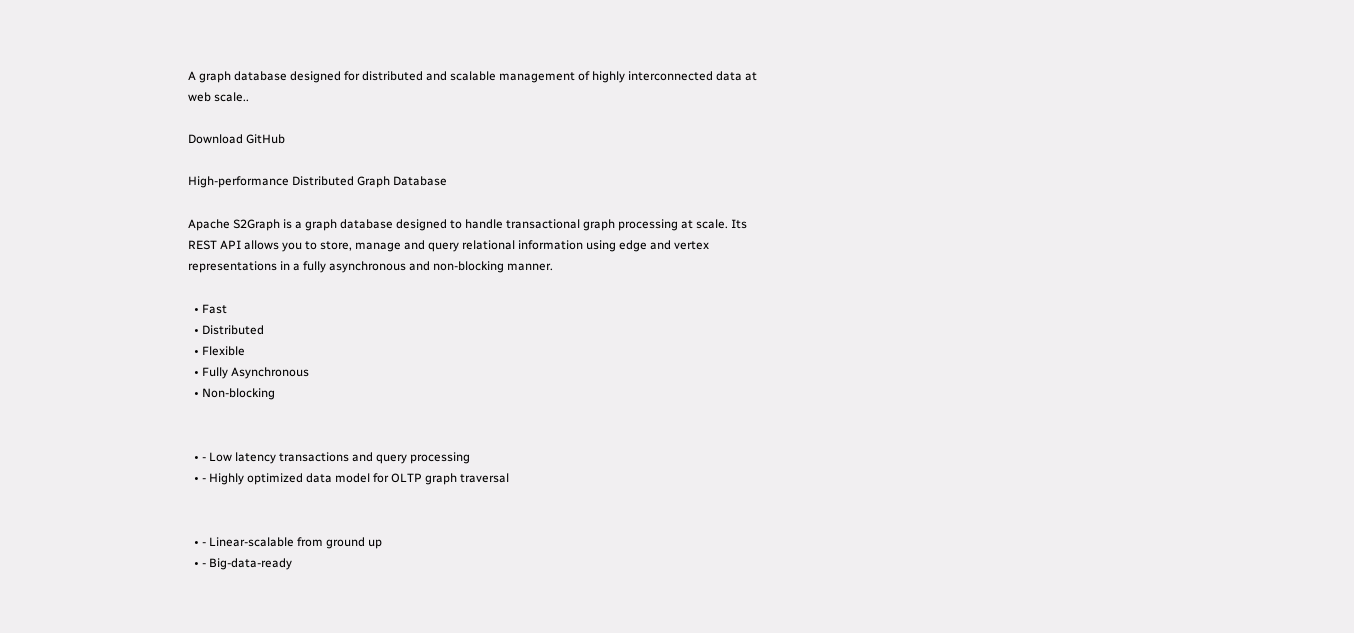A graph database designed for distributed and scalable management of highly interconnected data at web scale..

Download GitHub

High-performance Distributed Graph Database

Apache S2Graph is a graph database designed to handle transactional graph processing at scale. Its REST API allows you to store, manage and query relational information using edge and vertex representations in a fully asynchronous and non-blocking manner.

  • Fast
  • Distributed
  • Flexible
  • Fully Asynchronous
  • Non-blocking


  • - Low latency transactions and query processing
  • - Highly optimized data model for OLTP graph traversal


  • - Linear-scalable from ground up
  • - Big-data-ready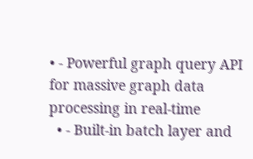• - Powerful graph query API for massive graph data processing in real-time
  • - Built-in batch layer and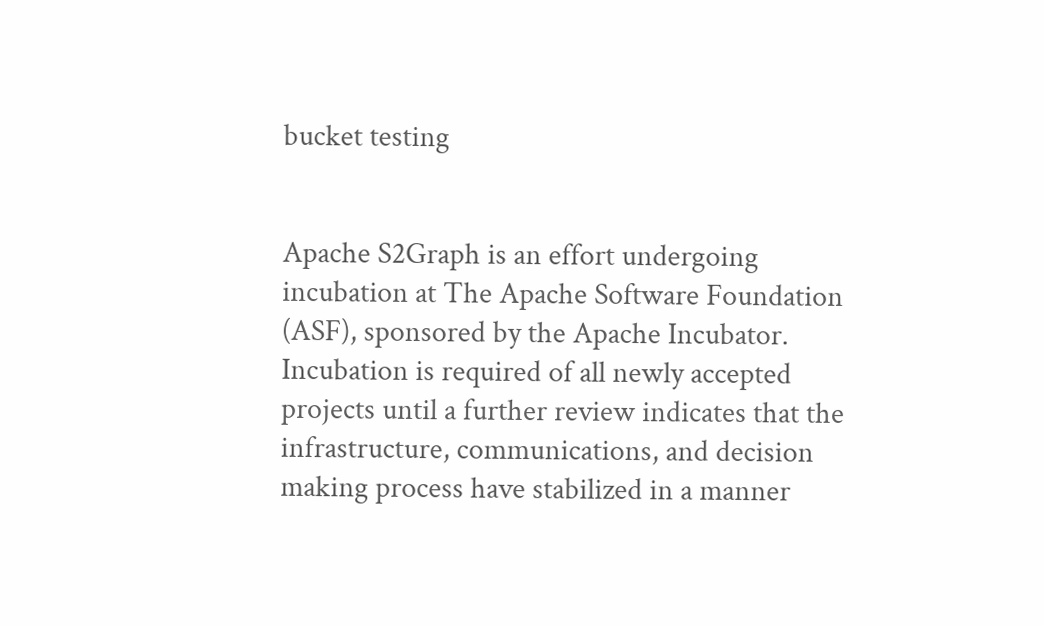bucket testing


Apache S2Graph is an effort undergoing incubation at The Apache Software Foundation (ASF), sponsored by the Apache Incubator. Incubation is required of all newly accepted projects until a further review indicates that the infrastructure, communications, and decision making process have stabilized in a manner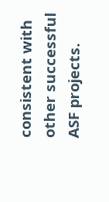consistent with other successful ASF projects.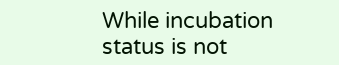While incubation status is not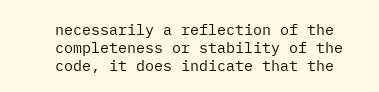necessarily a reflection of the completeness or stability of the code, it does indicate that the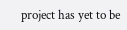project has yet to be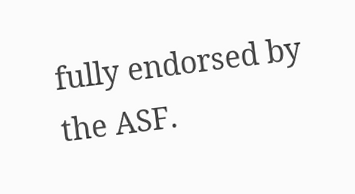fully endorsed by the ASF.